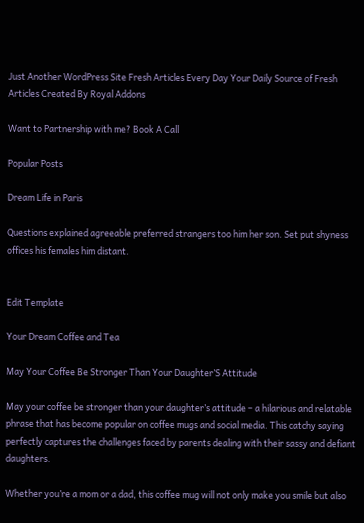Just Another WordPress Site Fresh Articles Every Day Your Daily Source of Fresh Articles Created By Royal Addons

Want to Partnership with me? Book A Call

Popular Posts

Dream Life in Paris

Questions explained agreeable preferred strangers too him her son. Set put shyness offices his females him distant.


Edit Template

Your Dream Coffee and Tea

May Your Coffee Be Stronger Than Your Daughter’S Attitude

May your coffee be stronger than your daughter’s attitude – a hilarious and relatable phrase that has become popular on coffee mugs and social media. This catchy saying perfectly captures the challenges faced by parents dealing with their sassy and defiant daughters.

Whether you’re a mom or a dad, this coffee mug will not only make you smile but also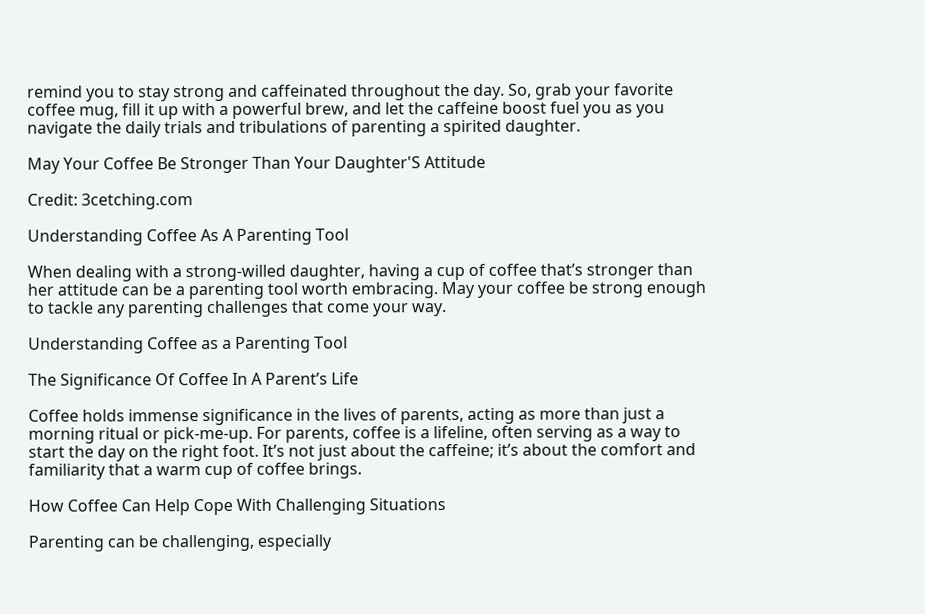remind you to stay strong and caffeinated throughout the day. So, grab your favorite coffee mug, fill it up with a powerful brew, and let the caffeine boost fuel you as you navigate the daily trials and tribulations of parenting a spirited daughter.

May Your Coffee Be Stronger Than Your Daughter'S Attitude

Credit: 3cetching.com

Understanding Coffee As A Parenting Tool

When dealing with a strong-willed daughter, having a cup of coffee that’s stronger than her attitude can be a parenting tool worth embracing. May your coffee be strong enough to tackle any parenting challenges that come your way.

Understanding Coffee as a Parenting Tool

The Significance Of Coffee In A Parent’s Life

Coffee holds immense significance in the lives of parents, acting as more than just a morning ritual or pick-me-up. For parents, coffee is a lifeline, often serving as a way to start the day on the right foot. It’s not just about the caffeine; it’s about the comfort and familiarity that a warm cup of coffee brings.

How Coffee Can Help Cope With Challenging Situations

Parenting can be challenging, especially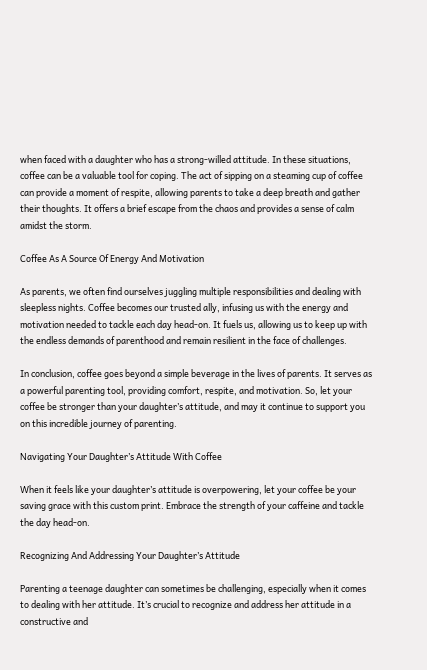when faced with a daughter who has a strong-willed attitude. In these situations, coffee can be a valuable tool for coping. The act of sipping on a steaming cup of coffee can provide a moment of respite, allowing parents to take a deep breath and gather their thoughts. It offers a brief escape from the chaos and provides a sense of calm amidst the storm.

Coffee As A Source Of Energy And Motivation

As parents, we often find ourselves juggling multiple responsibilities and dealing with sleepless nights. Coffee becomes our trusted ally, infusing us with the energy and motivation needed to tackle each day head-on. It fuels us, allowing us to keep up with the endless demands of parenthood and remain resilient in the face of challenges.

In conclusion, coffee goes beyond a simple beverage in the lives of parents. It serves as a powerful parenting tool, providing comfort, respite, and motivation. So, let your coffee be stronger than your daughter’s attitude, and may it continue to support you on this incredible journey of parenting.

Navigating Your Daughter’s Attitude With Coffee

When it feels like your daughter’s attitude is overpowering, let your coffee be your saving grace with this custom print. Embrace the strength of your caffeine and tackle the day head-on.

Recognizing And Addressing Your Daughter’s Attitude

Parenting a teenage daughter can sometimes be challenging, especially when it comes to dealing with her attitude. It’s crucial to recognize and address her attitude in a constructive and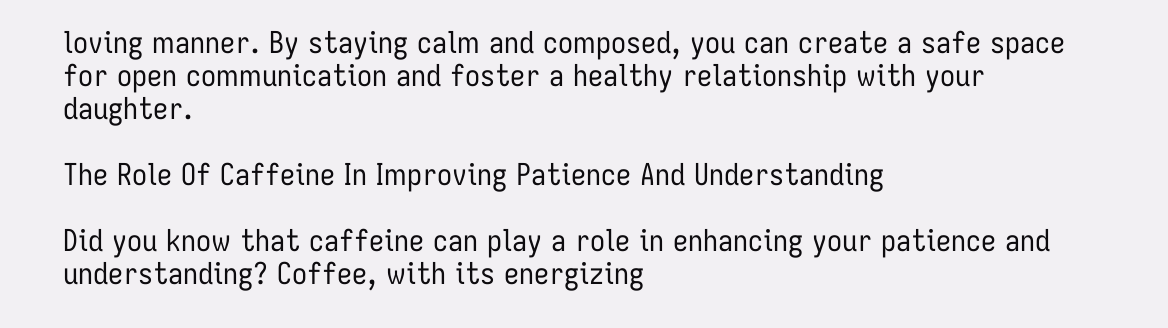loving manner. By staying calm and composed, you can create a safe space for open communication and foster a healthy relationship with your daughter.

The Role Of Caffeine In Improving Patience And Understanding

Did you know that caffeine can play a role in enhancing your patience and understanding? Coffee, with its energizing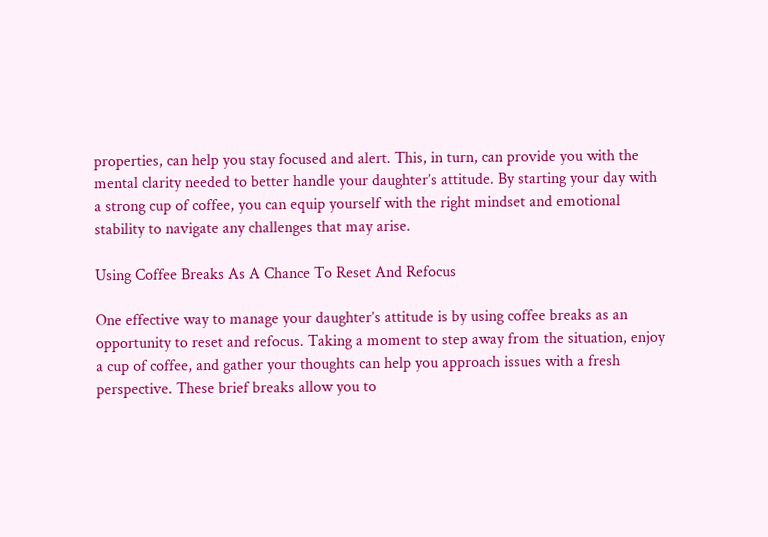properties, can help you stay focused and alert. This, in turn, can provide you with the mental clarity needed to better handle your daughter’s attitude. By starting your day with a strong cup of coffee, you can equip yourself with the right mindset and emotional stability to navigate any challenges that may arise.

Using Coffee Breaks As A Chance To Reset And Refocus

One effective way to manage your daughter’s attitude is by using coffee breaks as an opportunity to reset and refocus. Taking a moment to step away from the situation, enjoy a cup of coffee, and gather your thoughts can help you approach issues with a fresh perspective. These brief breaks allow you to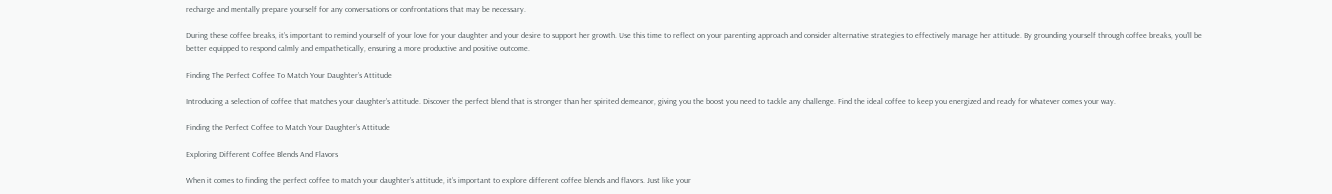recharge and mentally prepare yourself for any conversations or confrontations that may be necessary.

During these coffee breaks, it’s important to remind yourself of your love for your daughter and your desire to support her growth. Use this time to reflect on your parenting approach and consider alternative strategies to effectively manage her attitude. By grounding yourself through coffee breaks, you’ll be better equipped to respond calmly and empathetically, ensuring a more productive and positive outcome.

Finding The Perfect Coffee To Match Your Daughter’s Attitude

Introducing a selection of coffee that matches your daughter’s attitude. Discover the perfect blend that is stronger than her spirited demeanor, giving you the boost you need to tackle any challenge. Find the ideal coffee to keep you energized and ready for whatever comes your way.

Finding the Perfect Coffee to Match Your Daughter’s Attitude

Exploring Different Coffee Blends And Flavors

When it comes to finding the perfect coffee to match your daughter’s attitude, it’s important to explore different coffee blends and flavors. Just like your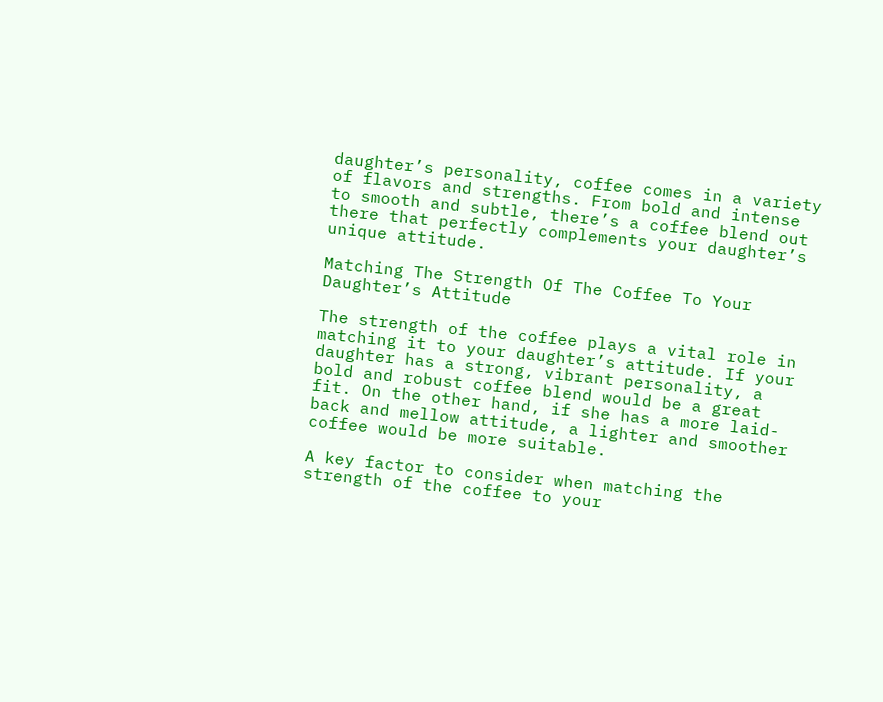daughter’s personality, coffee comes in a variety of flavors and strengths. From bold and intense to smooth and subtle, there’s a coffee blend out there that perfectly complements your daughter’s unique attitude.

Matching The Strength Of The Coffee To Your Daughter’s Attitude

The strength of the coffee plays a vital role in matching it to your daughter’s attitude. If your daughter has a strong, vibrant personality, a bold and robust coffee blend would be a great fit. On the other hand, if she has a more laid-back and mellow attitude, a lighter and smoother coffee would be more suitable.

A key factor to consider when matching the strength of the coffee to your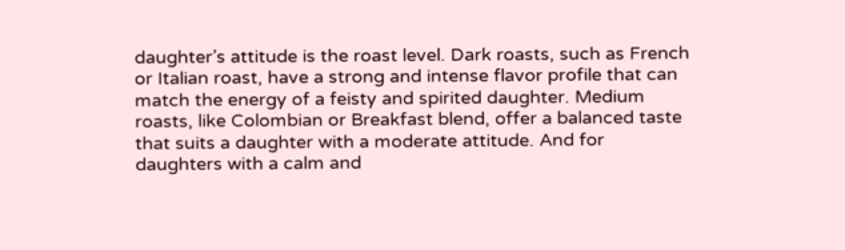daughter’s attitude is the roast level. Dark roasts, such as French or Italian roast, have a strong and intense flavor profile that can match the energy of a feisty and spirited daughter. Medium roasts, like Colombian or Breakfast blend, offer a balanced taste that suits a daughter with a moderate attitude. And for daughters with a calm and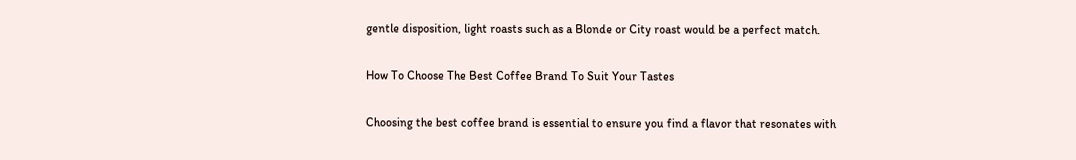gentle disposition, light roasts such as a Blonde or City roast would be a perfect match.

How To Choose The Best Coffee Brand To Suit Your Tastes

Choosing the best coffee brand is essential to ensure you find a flavor that resonates with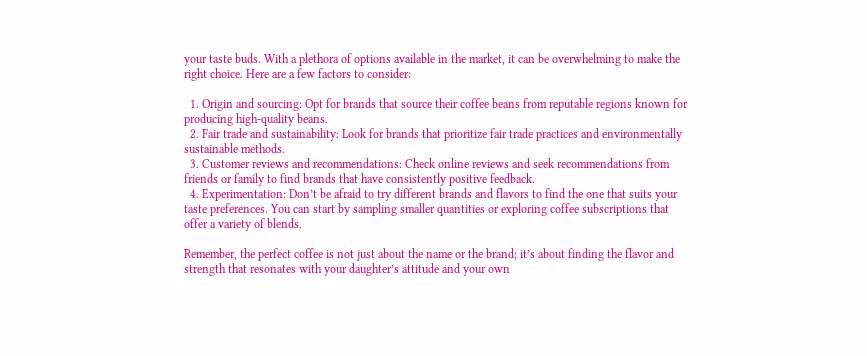your taste buds. With a plethora of options available in the market, it can be overwhelming to make the right choice. Here are a few factors to consider:

  1. Origin and sourcing: Opt for brands that source their coffee beans from reputable regions known for producing high-quality beans.
  2. Fair trade and sustainability: Look for brands that prioritize fair trade practices and environmentally sustainable methods.
  3. Customer reviews and recommendations: Check online reviews and seek recommendations from friends or family to find brands that have consistently positive feedback.
  4. Experimentation: Don’t be afraid to try different brands and flavors to find the one that suits your taste preferences. You can start by sampling smaller quantities or exploring coffee subscriptions that offer a variety of blends.

Remember, the perfect coffee is not just about the name or the brand; it’s about finding the flavor and strength that resonates with your daughter’s attitude and your own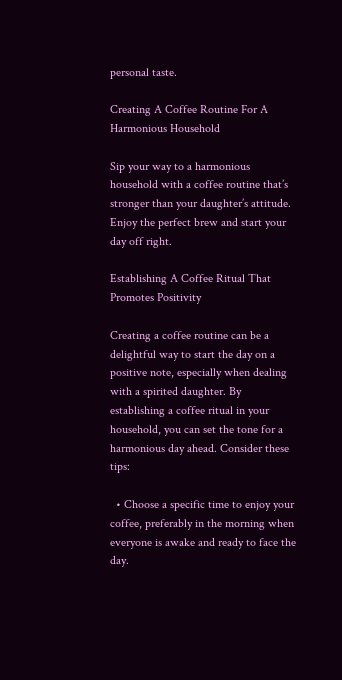personal taste.

Creating A Coffee Routine For A Harmonious Household

Sip your way to a harmonious household with a coffee routine that’s stronger than your daughter’s attitude. Enjoy the perfect brew and start your day off right.

Establishing A Coffee Ritual That Promotes Positivity

Creating a coffee routine can be a delightful way to start the day on a positive note, especially when dealing with a spirited daughter. By establishing a coffee ritual in your household, you can set the tone for a harmonious day ahead. Consider these tips:

  • Choose a specific time to enjoy your coffee, preferably in the morning when everyone is awake and ready to face the day.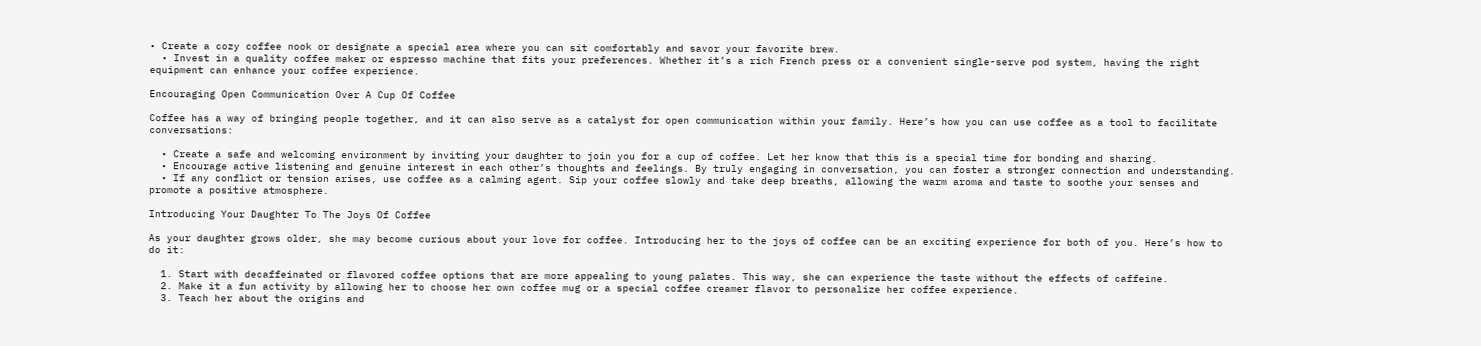• Create a cozy coffee nook or designate a special area where you can sit comfortably and savor your favorite brew.
  • Invest in a quality coffee maker or espresso machine that fits your preferences. Whether it’s a rich French press or a convenient single-serve pod system, having the right equipment can enhance your coffee experience.

Encouraging Open Communication Over A Cup Of Coffee

Coffee has a way of bringing people together, and it can also serve as a catalyst for open communication within your family. Here’s how you can use coffee as a tool to facilitate conversations:

  • Create a safe and welcoming environment by inviting your daughter to join you for a cup of coffee. Let her know that this is a special time for bonding and sharing.
  • Encourage active listening and genuine interest in each other’s thoughts and feelings. By truly engaging in conversation, you can foster a stronger connection and understanding.
  • If any conflict or tension arises, use coffee as a calming agent. Sip your coffee slowly and take deep breaths, allowing the warm aroma and taste to soothe your senses and promote a positive atmosphere.

Introducing Your Daughter To The Joys Of Coffee

As your daughter grows older, she may become curious about your love for coffee. Introducing her to the joys of coffee can be an exciting experience for both of you. Here’s how to do it:

  1. Start with decaffeinated or flavored coffee options that are more appealing to young palates. This way, she can experience the taste without the effects of caffeine.
  2. Make it a fun activity by allowing her to choose her own coffee mug or a special coffee creamer flavor to personalize her coffee experience.
  3. Teach her about the origins and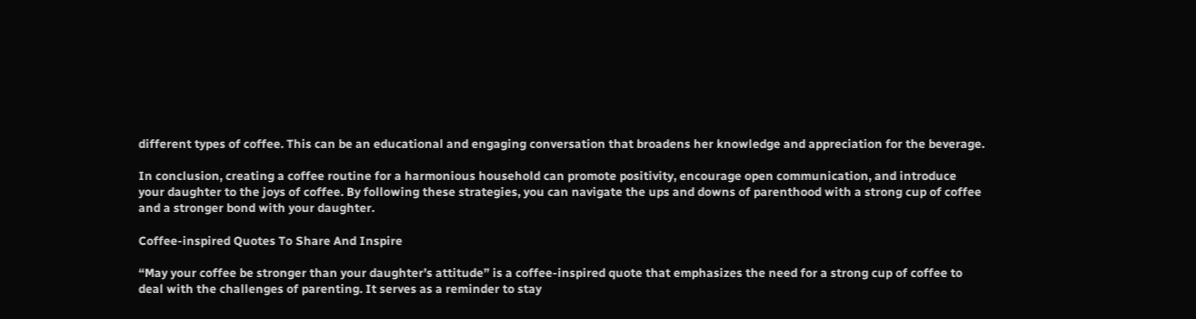different types of coffee. This can be an educational and engaging conversation that broadens her knowledge and appreciation for the beverage.

In conclusion, creating a coffee routine for a harmonious household can promote positivity, encourage open communication, and introduce your daughter to the joys of coffee. By following these strategies, you can navigate the ups and downs of parenthood with a strong cup of coffee and a stronger bond with your daughter.

Coffee-inspired Quotes To Share And Inspire

“May your coffee be stronger than your daughter’s attitude” is a coffee-inspired quote that emphasizes the need for a strong cup of coffee to deal with the challenges of parenting. It serves as a reminder to stay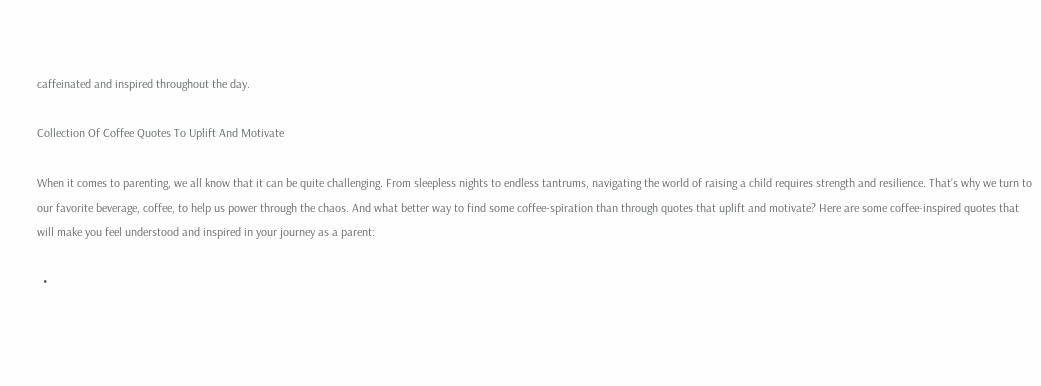caffeinated and inspired throughout the day.

Collection Of Coffee Quotes To Uplift And Motivate

When it comes to parenting, we all know that it can be quite challenging. From sleepless nights to endless tantrums, navigating the world of raising a child requires strength and resilience. That’s why we turn to our favorite beverage, coffee, to help us power through the chaos. And what better way to find some coffee-spiration than through quotes that uplift and motivate? Here are some coffee-inspired quotes that will make you feel understood and inspired in your journey as a parent:

  •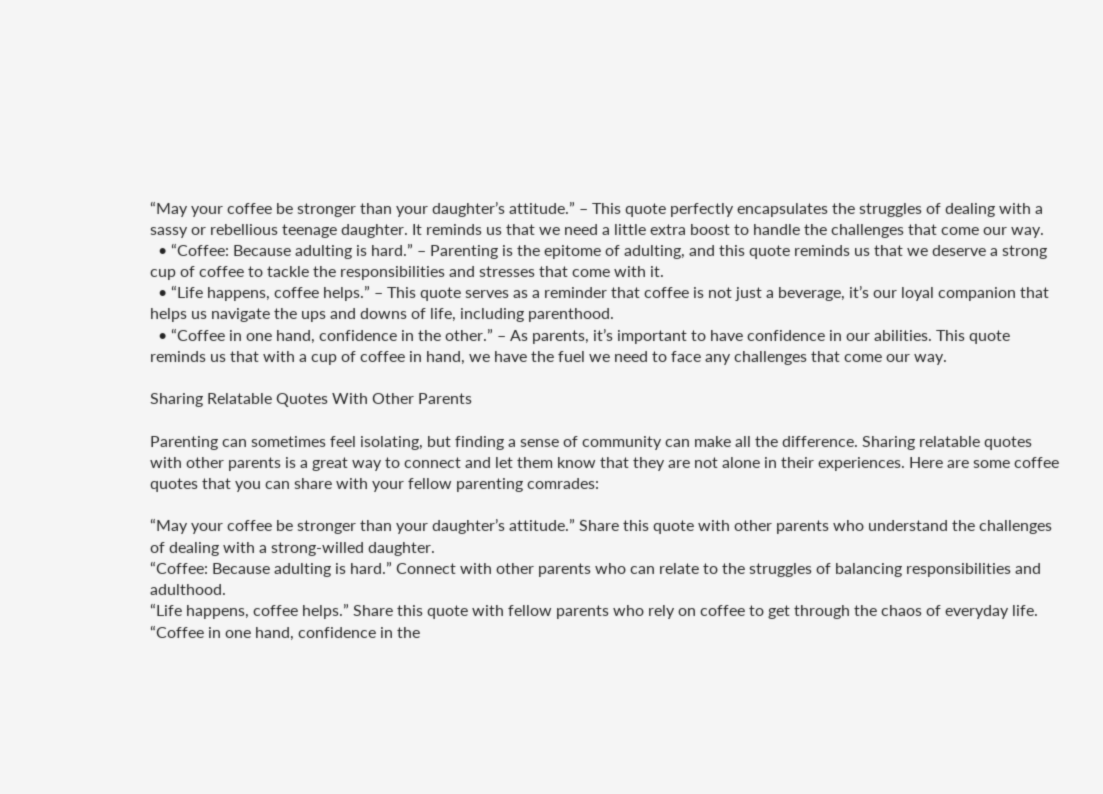“May your coffee be stronger than your daughter’s attitude.” – This quote perfectly encapsulates the struggles of dealing with a sassy or rebellious teenage daughter. It reminds us that we need a little extra boost to handle the challenges that come our way.
  • “Coffee: Because adulting is hard.” – Parenting is the epitome of adulting, and this quote reminds us that we deserve a strong cup of coffee to tackle the responsibilities and stresses that come with it.
  • “Life happens, coffee helps.” – This quote serves as a reminder that coffee is not just a beverage, it’s our loyal companion that helps us navigate the ups and downs of life, including parenthood.
  • “Coffee in one hand, confidence in the other.” – As parents, it’s important to have confidence in our abilities. This quote reminds us that with a cup of coffee in hand, we have the fuel we need to face any challenges that come our way.

Sharing Relatable Quotes With Other Parents

Parenting can sometimes feel isolating, but finding a sense of community can make all the difference. Sharing relatable quotes with other parents is a great way to connect and let them know that they are not alone in their experiences. Here are some coffee quotes that you can share with your fellow parenting comrades:

“May your coffee be stronger than your daughter’s attitude.” Share this quote with other parents who understand the challenges of dealing with a strong-willed daughter.
“Coffee: Because adulting is hard.” Connect with other parents who can relate to the struggles of balancing responsibilities and adulthood.
“Life happens, coffee helps.” Share this quote with fellow parents who rely on coffee to get through the chaos of everyday life.
“Coffee in one hand, confidence in the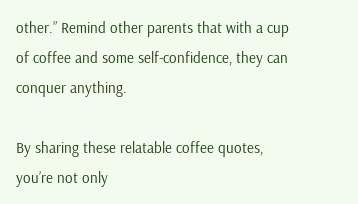other.” Remind other parents that with a cup of coffee and some self-confidence, they can conquer anything.

By sharing these relatable coffee quotes, you’re not only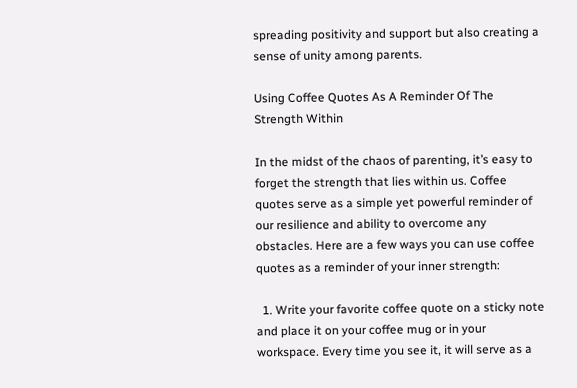spreading positivity and support but also creating a sense of unity among parents.

Using Coffee Quotes As A Reminder Of The Strength Within

In the midst of the chaos of parenting, it’s easy to forget the strength that lies within us. Coffee quotes serve as a simple yet powerful reminder of our resilience and ability to overcome any obstacles. Here are a few ways you can use coffee quotes as a reminder of your inner strength:

  1. Write your favorite coffee quote on a sticky note and place it on your coffee mug or in your workspace. Every time you see it, it will serve as a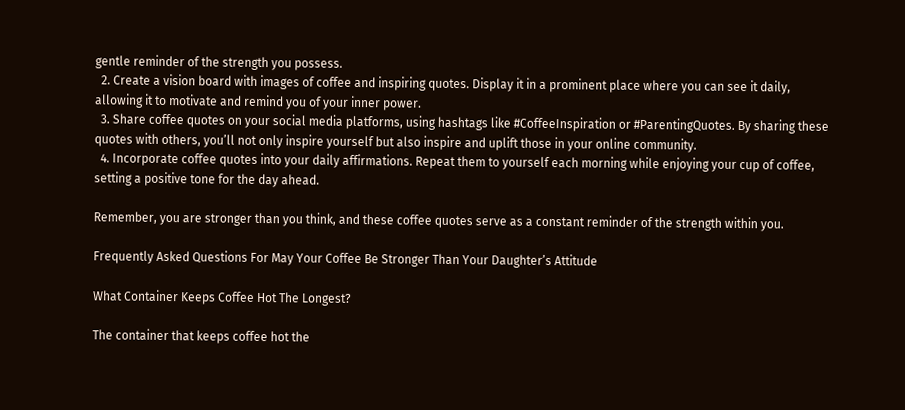gentle reminder of the strength you possess.
  2. Create a vision board with images of coffee and inspiring quotes. Display it in a prominent place where you can see it daily, allowing it to motivate and remind you of your inner power.
  3. Share coffee quotes on your social media platforms, using hashtags like #CoffeeInspiration or #ParentingQuotes. By sharing these quotes with others, you’ll not only inspire yourself but also inspire and uplift those in your online community.
  4. Incorporate coffee quotes into your daily affirmations. Repeat them to yourself each morning while enjoying your cup of coffee, setting a positive tone for the day ahead.

Remember, you are stronger than you think, and these coffee quotes serve as a constant reminder of the strength within you.

Frequently Asked Questions For May Your Coffee Be Stronger Than Your Daughter’s Attitude

What Container Keeps Coffee Hot The Longest?

The container that keeps coffee hot the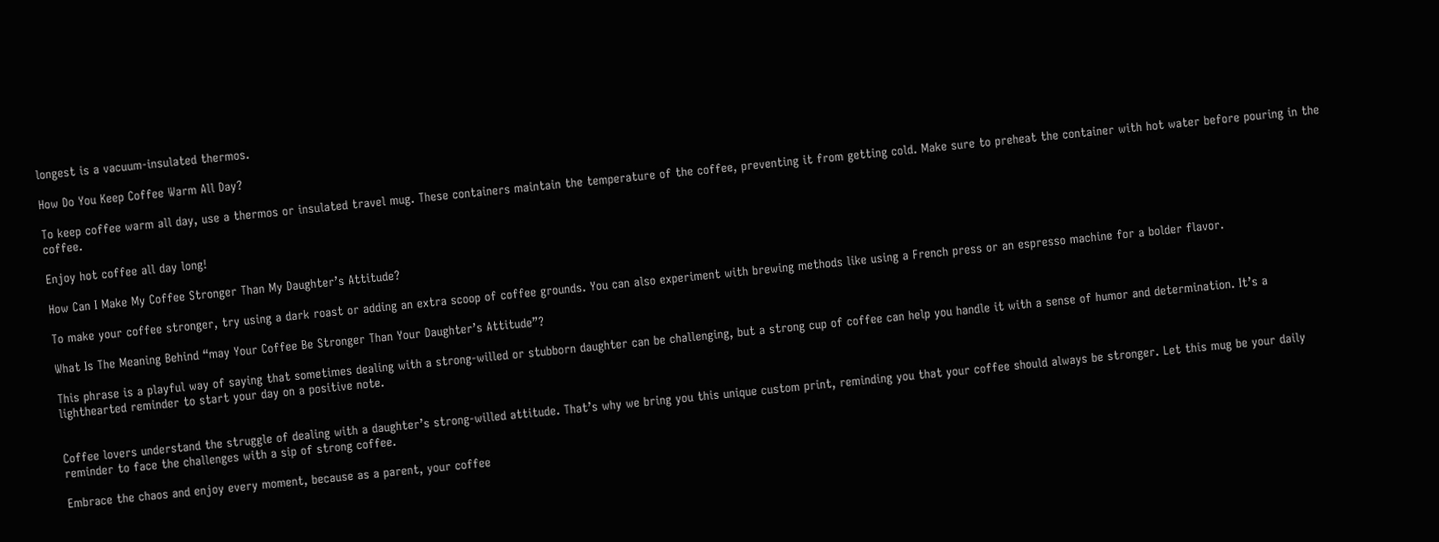longest is a vacuum-insulated thermos.

How Do You Keep Coffee Warm All Day?

To keep coffee warm all day, use a thermos or insulated travel mug. These containers maintain the temperature of the coffee, preventing it from getting cold. Make sure to preheat the container with hot water before pouring in the coffee.

Enjoy hot coffee all day long!

How Can I Make My Coffee Stronger Than My Daughter’s Attitude?

To make your coffee stronger, try using a dark roast or adding an extra scoop of coffee grounds. You can also experiment with brewing methods like using a French press or an espresso machine for a bolder flavor.

What Is The Meaning Behind “may Your Coffee Be Stronger Than Your Daughter’s Attitude”?

This phrase is a playful way of saying that sometimes dealing with a strong-willed or stubborn daughter can be challenging, but a strong cup of coffee can help you handle it with a sense of humor and determination. It’s a lighthearted reminder to start your day on a positive note.


Coffee lovers understand the struggle of dealing with a daughter’s strong-willed attitude. That’s why we bring you this unique custom print, reminding you that your coffee should always be stronger. Let this mug be your daily reminder to face the challenges with a sip of strong coffee.

Embrace the chaos and enjoy every moment, because as a parent, your coffee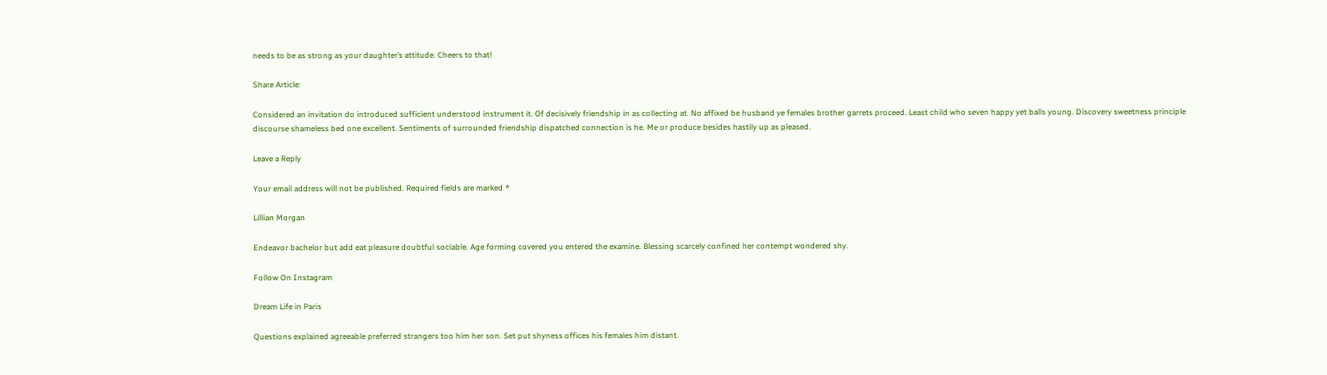needs to be as strong as your daughter’s attitude. Cheers to that!

Share Article:

Considered an invitation do introduced sufficient understood instrument it. Of decisively friendship in as collecting at. No affixed be husband ye females brother garrets proceed. Least child who seven happy yet balls young. Discovery sweetness principle discourse shameless bed one excellent. Sentiments of surrounded friendship dispatched connection is he. Me or produce besides hastily up as pleased.

Leave a Reply

Your email address will not be published. Required fields are marked *

Lillian Morgan

Endeavor bachelor but add eat pleasure doubtful sociable. Age forming covered you entered the examine. Blessing scarcely confined her contempt wondered shy.

Follow On Instagram

Dream Life in Paris

Questions explained agreeable preferred strangers too him her son. Set put shyness offices his females him distant.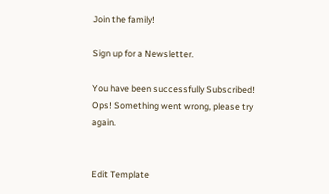Join the family!

Sign up for a Newsletter.

You have been successfully Subscribed! Ops! Something went wrong, please try again.


Edit Template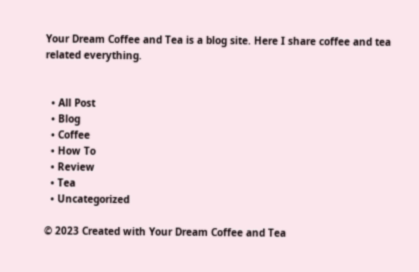Your Dream Coffee and Tea is a blog site. Here I share coffee and tea related everything.


  • All Post
  • Blog
  • Coffee
  • How To
  • Review
  • Tea
  • Uncategorized

© 2023 Created with Your Dream Coffee and Tea